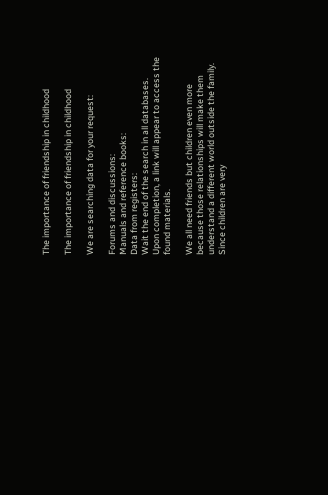The importance of friendship in childhood

The importance of friendship in childhood

We are searching data for your request:

Forums and discussions:
Manuals and reference books:
Data from registers:
Wait the end of the search in all databases.
Upon completion, a link will appear to access the found materials.

We all need friends but children even more because those relationships will make them understand a different world outside the family. Since children are very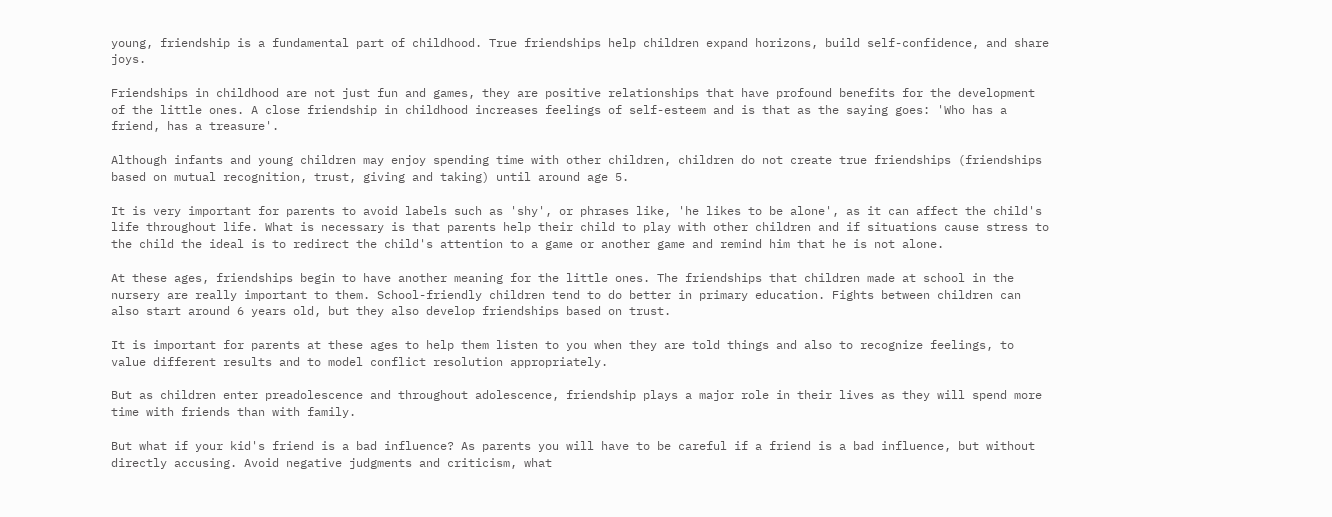young, friendship is a fundamental part of childhood. True friendships help children expand horizons, build self-confidence, and share joys.

Friendships in childhood are not just fun and games, they are positive relationships that have profound benefits for the development of the little ones. A close friendship in childhood increases feelings of self-esteem and is that as the saying goes: 'Who has a friend, has a treasure'.

Although infants and young children may enjoy spending time with other children, children do not create true friendships (friendships based on mutual recognition, trust, giving and taking) until around age 5.

It is very important for parents to avoid labels such as 'shy', or phrases like, 'he likes to be alone', as it can affect the child's life throughout life. What is necessary is that parents help their child to play with other children and if situations cause stress to the child the ideal is to redirect the child's attention to a game or another game and remind him that he is not alone.

At these ages, friendships begin to have another meaning for the little ones. The friendships that children made at school in the nursery are really important to them. School-friendly children tend to do better in primary education. Fights between children can also start around 6 years old, but they also develop friendships based on trust.

It is important for parents at these ages to help them listen to you when they are told things and also to recognize feelings, to value different results and to model conflict resolution appropriately.

But as children enter preadolescence and throughout adolescence, friendship plays a major role in their lives as they will spend more time with friends than with family.

But what if your kid's friend is a bad influence? As parents you will have to be careful if a friend is a bad influence, but without directly accusing. Avoid negative judgments and criticism, what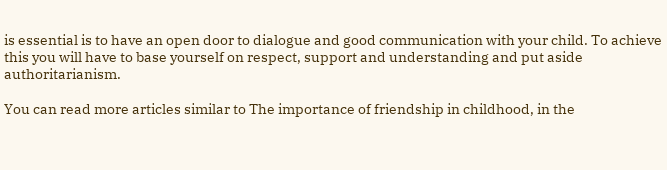is essential is to have an open door to dialogue and good communication with your child. To achieve this you will have to base yourself on respect, support and understanding and put aside authoritarianism.

You can read more articles similar to The importance of friendship in childhood, in the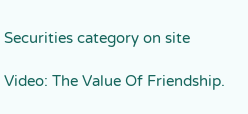Securities category on site

Video: The Value Of Friendship.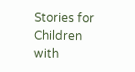Stories for Children with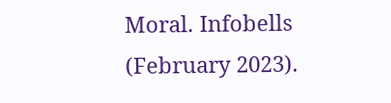Moral. Infobells (February 2023).